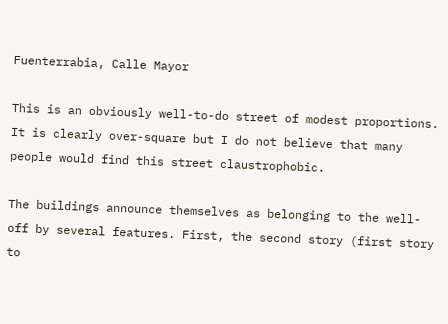Fuenterrabia, Calle Mayor

This is an obviously well-to-do street of modest proportions. It is clearly over-square but I do not believe that many people would find this street claustrophobic.

The buildings announce themselves as belonging to the well-off by several features. First, the second story (first story to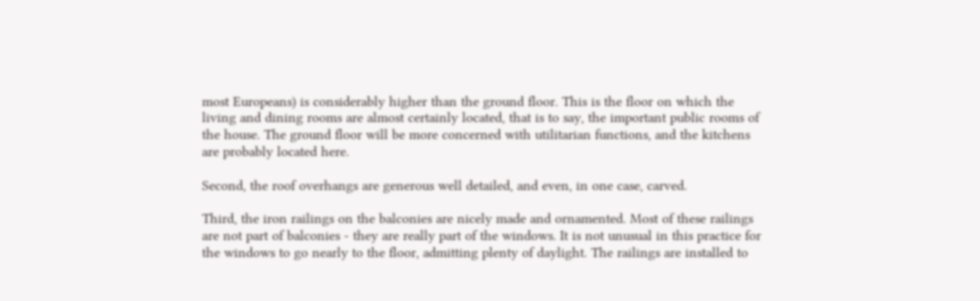most Europeans) is considerably higher than the ground floor. This is the floor on which the living and dining rooms are almost certainly located, that is to say, the important public rooms of the house. The ground floor will be more concerned with utilitarian functions, and the kitchens are probably located here.

Second, the roof overhangs are generous well detailed, and even, in one case, carved.

Third, the iron railings on the balconies are nicely made and ornamented. Most of these railings are not part of balconies - they are really part of the windows. It is not unusual in this practice for the windows to go nearly to the floor, admitting plenty of daylight. The railings are installed to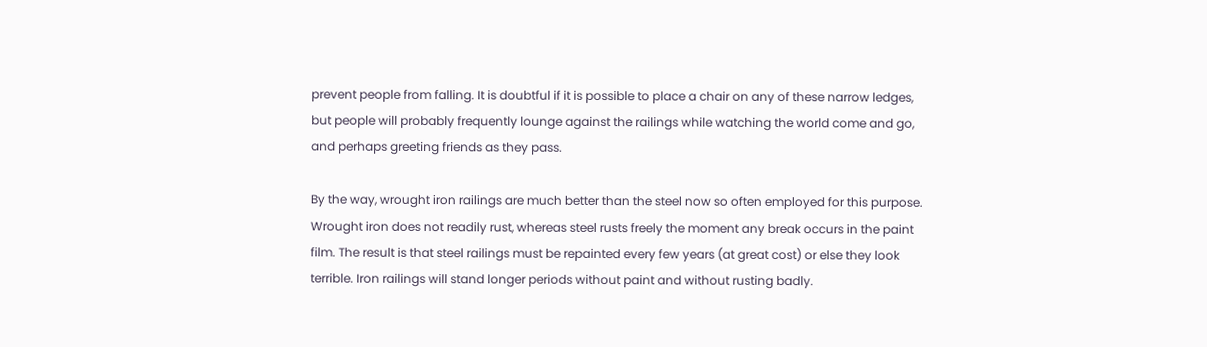prevent people from falling. It is doubtful if it is possible to place a chair on any of these narrow ledges, but people will probably frequently lounge against the railings while watching the world come and go, and perhaps greeting friends as they pass.

By the way, wrought iron railings are much better than the steel now so often employed for this purpose. Wrought iron does not readily rust, whereas steel rusts freely the moment any break occurs in the paint film. The result is that steel railings must be repainted every few years (at great cost) or else they look terrible. Iron railings will stand longer periods without paint and without rusting badly.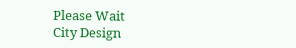Please Wait
City Design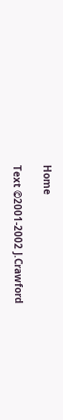Home

Text ©2001-2002 J.Crawford